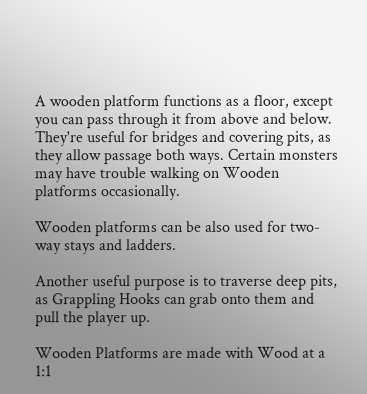A wooden platform functions as a floor, except you can pass through it from above and below. They're useful for bridges and covering pits, as they allow passage both ways. Certain monsters may have trouble walking on Wooden platforms occasionally.

Wooden platforms can be also used for two-way stays and ladders.

Another useful purpose is to traverse deep pits, as Grappling Hooks can grab onto them and pull the player up.

Wooden Platforms are made with Wood at a 1:1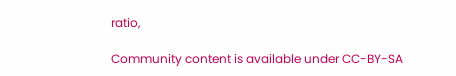ratio,

Community content is available under CC-BY-SA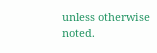unless otherwise noted.